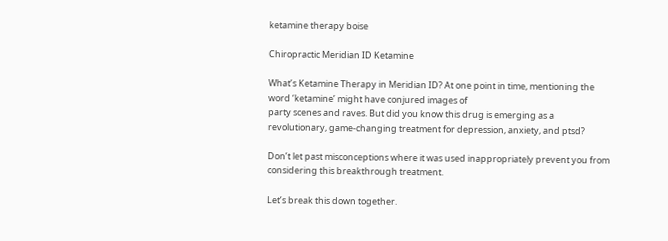ketamine therapy boise

Chiropractic Meridian ID Ketamine

What’s Ketamine Therapy in Meridian ID? At one point in time, mentioning the word ‘ketamine’ might have conjured images of
party scenes and raves. But did you know this drug is emerging as a revolutionary, game-changing treatment for depression, anxiety, and ptsd?

Don’t let past misconceptions where it was used inappropriately prevent you from considering this breakthrough treatment.

Let’s break this down together.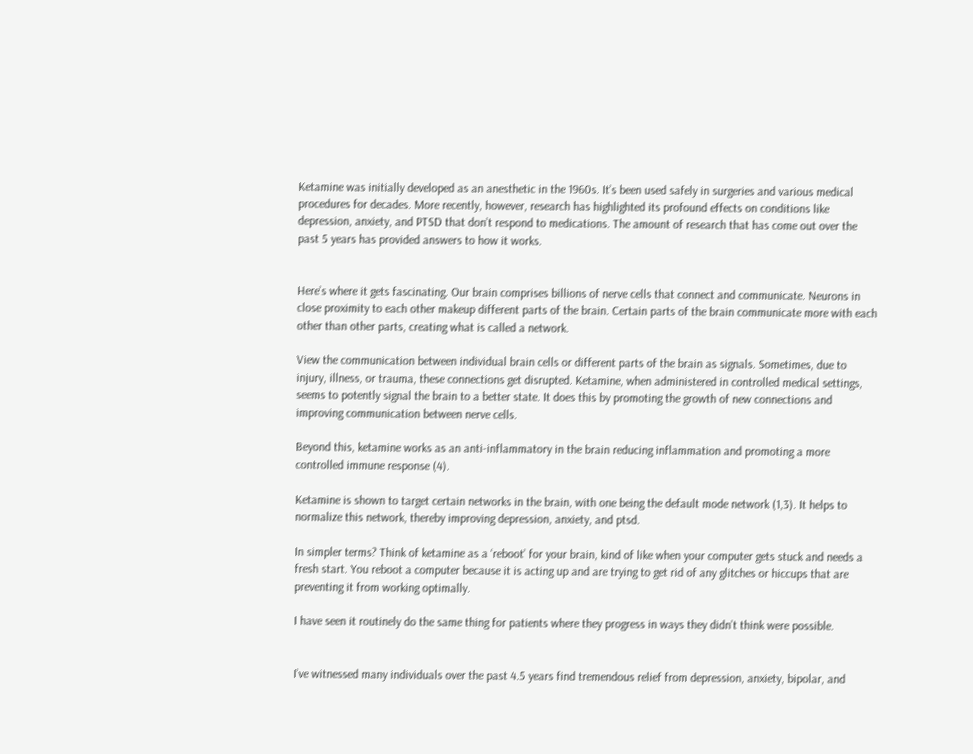Ketamine was initially developed as an anesthetic in the 1960s. It’s been used safely in surgeries and various medical procedures for decades. More recently, however, research has highlighted its profound effects on conditions like depression, anxiety, and PTSD that don’t respond to medications. The amount of research that has come out over the past 5 years has provided answers to how it works.


Here’s where it gets fascinating. Our brain comprises billions of nerve cells that connect and communicate. Neurons in close proximity to each other makeup different parts of the brain. Certain parts of the brain communicate more with each other than other parts, creating what is called a network.

View the communication between individual brain cells or different parts of the brain as signals. Sometimes, due to injury, illness, or trauma, these connections get disrupted. Ketamine, when administered in controlled medical settings, seems to potently signal the brain to a better state. It does this by promoting the growth of new connections and improving communication between nerve cells.

Beyond this, ketamine works as an anti-inflammatory in the brain reducing inflammation and promoting a more controlled immune response (4).

Ketamine is shown to target certain networks in the brain, with one being the default mode network (1,3). It helps to normalize this network, thereby improving depression, anxiety, and ptsd.

In simpler terms? Think of ketamine as a ‘reboot’ for your brain, kind of like when your computer gets stuck and needs a fresh start. You reboot a computer because it is acting up and are trying to get rid of any glitches or hiccups that are preventing it from working optimally.

I have seen it routinely do the same thing for patients where they progress in ways they didn’t think were possible.


I’ve witnessed many individuals over the past 4.5 years find tremendous relief from depression, anxiety, bipolar, and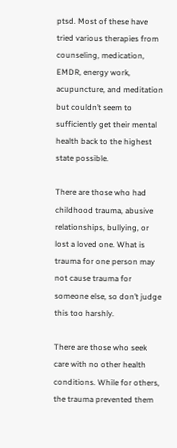ptsd. Most of these have tried various therapies from counseling, medication, EMDR, energy work, acupuncture, and meditation but couldn’t seem to sufficiently get their mental health back to the highest state possible.

There are those who had childhood trauma, abusive relationships, bullying, or lost a loved one. What is trauma for one person may not cause trauma for someone else, so don’t judge this too harshly.

There are those who seek care with no other health conditions. While for others, the trauma prevented them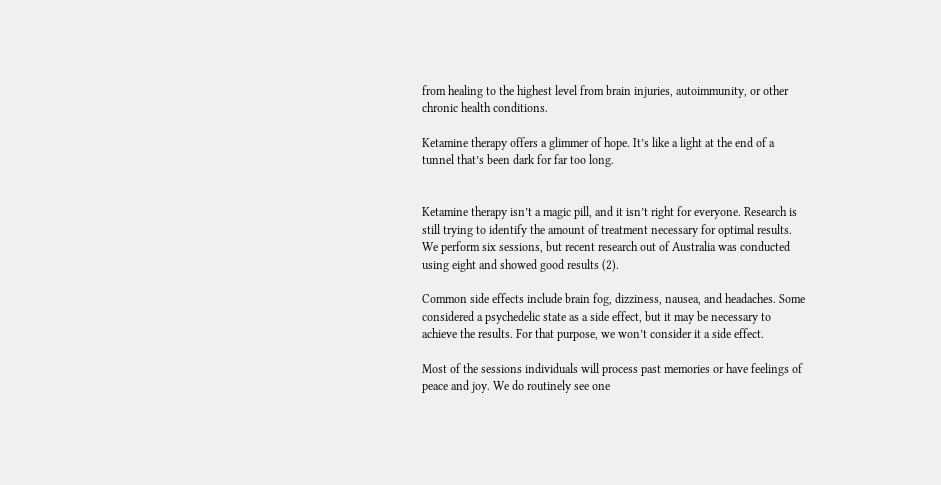from healing to the highest level from brain injuries, autoimmunity, or other chronic health conditions.

Ketamine therapy offers a glimmer of hope. It’s like a light at the end of a tunnel that’s been dark for far too long.


Ketamine therapy isn’t a magic pill, and it isn’t right for everyone. Research is still trying to identify the amount of treatment necessary for optimal results. We perform six sessions, but recent research out of Australia was conducted using eight and showed good results (2).

Common side effects include brain fog, dizziness, nausea, and headaches. Some considered a psychedelic state as a side effect, but it may be necessary to achieve the results. For that purpose, we won’t consider it a side effect.

Most of the sessions individuals will process past memories or have feelings of peace and joy. We do routinely see one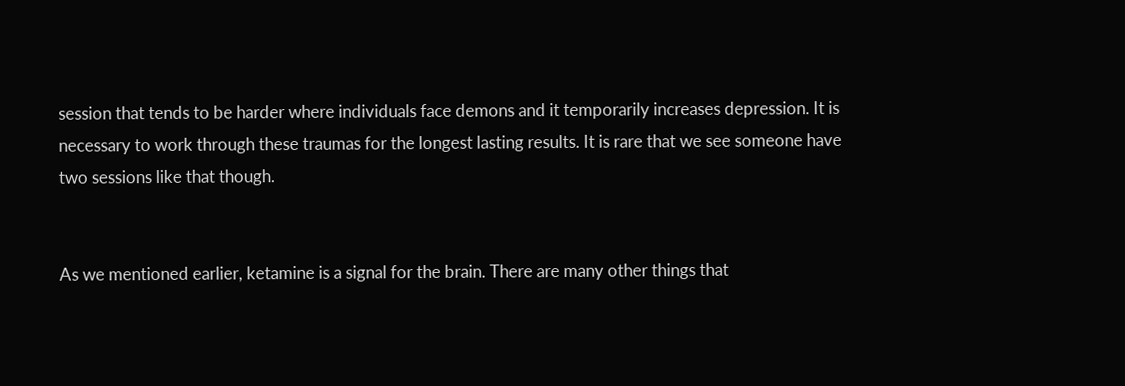session that tends to be harder where individuals face demons and it temporarily increases depression. It is necessary to work through these traumas for the longest lasting results. It is rare that we see someone have two sessions like that though.


As we mentioned earlier, ketamine is a signal for the brain. There are many other things that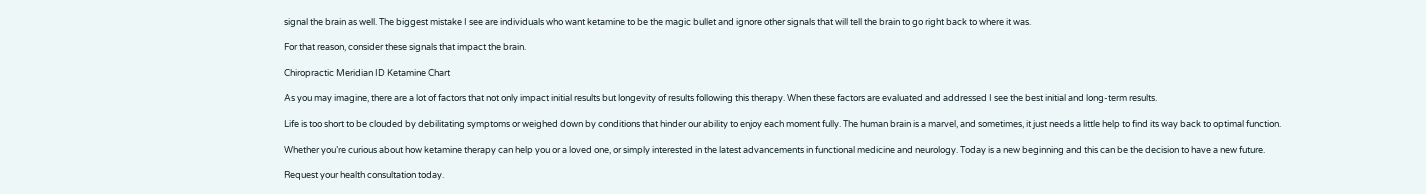signal the brain as well. The biggest mistake I see are individuals who want ketamine to be the magic bullet and ignore other signals that will tell the brain to go right back to where it was.

For that reason, consider these signals that impact the brain.

Chiropractic Meridian ID Ketamine Chart

As you may imagine, there are a lot of factors that not only impact initial results but longevity of results following this therapy. When these factors are evaluated and addressed I see the best initial and long-term results.

Life is too short to be clouded by debilitating symptoms or weighed down by conditions that hinder our ability to enjoy each moment fully. The human brain is a marvel, and sometimes, it just needs a little help to find its way back to optimal function.

Whether you’re curious about how ketamine therapy can help you or a loved one, or simply interested in the latest advancements in functional medicine and neurology. Today is a new beginning and this can be the decision to have a new future.

Request your health consultation today.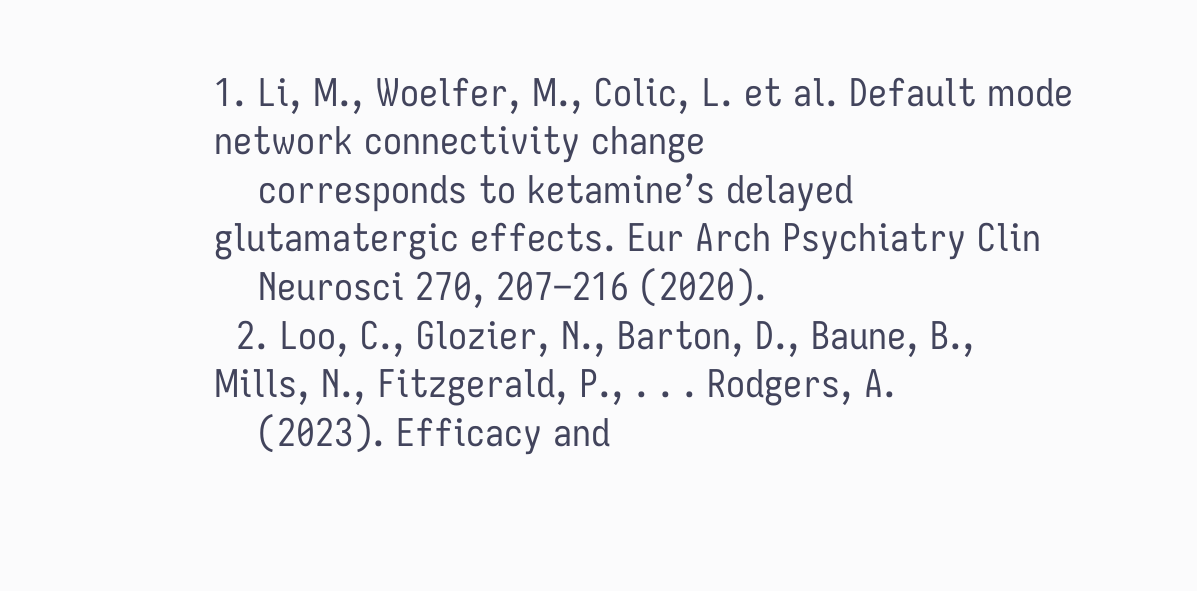1. Li, M., Woelfer, M., Colic, L. et al. Default mode network connectivity change
    corresponds to ketamine’s delayed glutamatergic effects. Eur Arch Psychiatry Clin
    Neurosci 270, 207–216 (2020).
  2. Loo, C., Glozier, N., Barton, D., Baune, B., Mills, N., Fitzgerald, P., . . . Rodgers, A.
    (2023). Efficacy and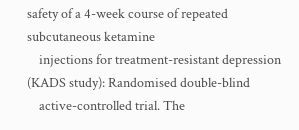safety of a 4-week course of repeated subcutaneous ketamine
    injections for treatment-resistant depression (KADS study): Randomised double-blind
    active-controlled trial. The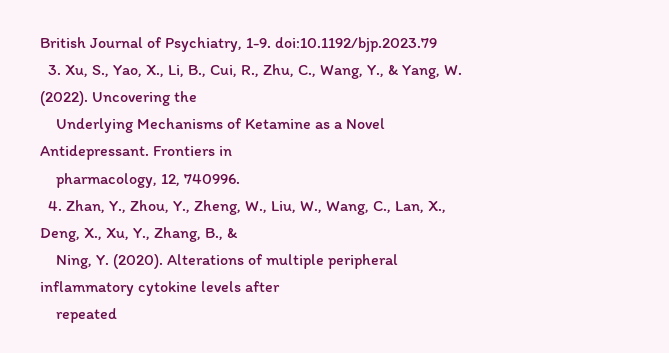British Journal of Psychiatry, 1-9. doi:10.1192/bjp.2023.79
  3. Xu, S., Yao, X., Li, B., Cui, R., Zhu, C., Wang, Y., & Yang, W. (2022). Uncovering the
    Underlying Mechanisms of Ketamine as a Novel Antidepressant. Frontiers in
    pharmacology, 12, 740996.
  4. Zhan, Y., Zhou, Y., Zheng, W., Liu, W., Wang, C., Lan, X., Deng, X., Xu, Y., Zhang, B., &
    Ning, Y. (2020). Alterations of multiple peripheral inflammatory cytokine levels after
    repeated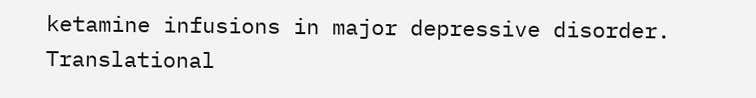ketamine infusions in major depressive disorder. Translational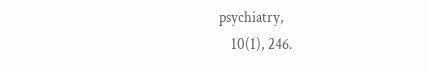psychiatry,
    10(1), 246.